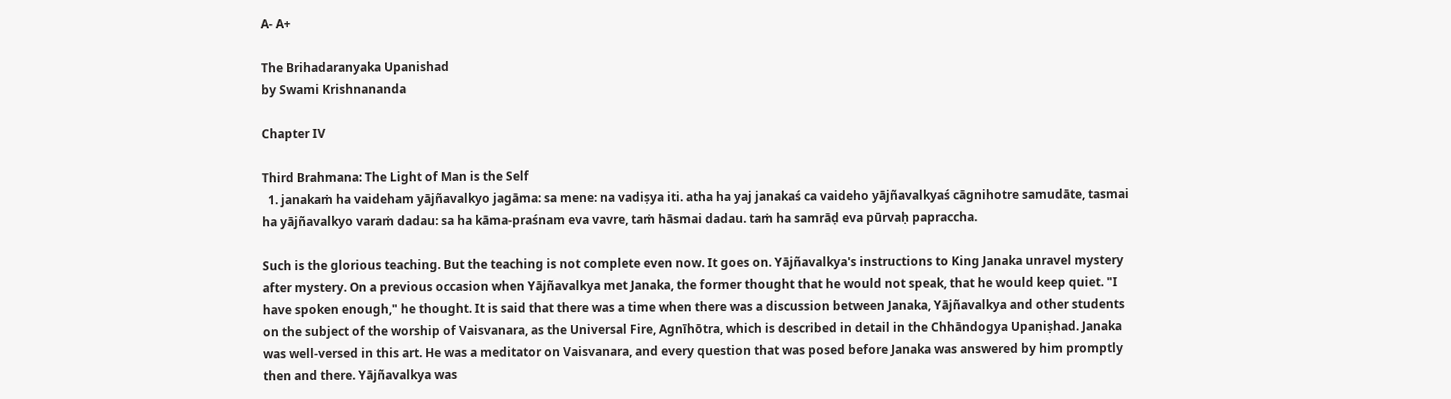A- A+

The Brihadaranyaka Upanishad
by Swami Krishnananda

Chapter IV

Third Brahmana: The Light of Man is the Self
  1. janakaṁ ha vaideham yājñavalkyo jagāma: sa mene: na vadiṣya iti. atha ha yaj janakaś ca vaideho yājñavalkyaś cāgnihotre samudāte, tasmai ha yājñavalkyo varaṁ dadau: sa ha kāma-praśnam eva vavre, taṁ hāsmai dadau. taṁ ha samrāḍ eva pūrvaḥ papraccha.

Such is the glorious teaching. But the teaching is not complete even now. It goes on. Yājñavalkya's instructions to King Janaka unravel mystery after mystery. On a previous occasion when Yājñavalkya met Janaka, the former thought that he would not speak, that he would keep quiet. "I have spoken enough," he thought. It is said that there was a time when there was a discussion between Janaka, Yājñavalkya and other students on the subject of the worship of Vaisvanara, as the Universal Fire, Agnīhōtra, which is described in detail in the Chhāndogya Upaniṣhad. Janaka was well-versed in this art. He was a meditator on Vaisvanara, and every question that was posed before Janaka was answered by him promptly then and there. Yājñavalkya was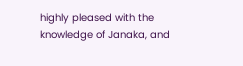highly pleased with the knowledge of Janaka, and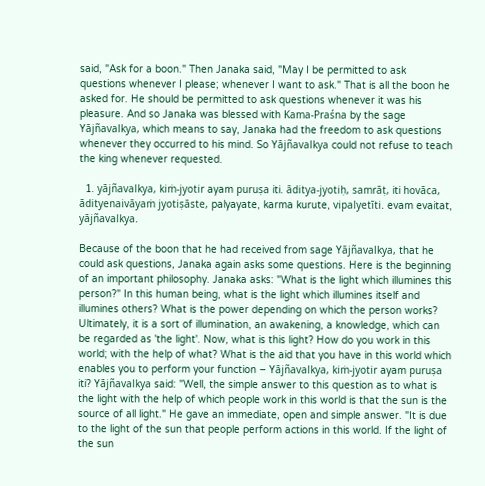said, "Ask for a boon." Then Janaka said, "May I be permitted to ask questions whenever I please; whenever I want to ask." That is all the boon he asked for. He should be permitted to ask questions whenever it was his pleasure. And so Janaka was blessed with Kama-Praśna by the sage Yājñavalkya, which means to say, Janaka had the freedom to ask questions whenever they occurred to his mind. So Yājñavalkya could not refuse to teach the king whenever requested.

  1. yājñavalkya, kiṁ-jyotir ayam puruṣa iti. āditya-jyotiḥ, samrāṭ, iti hovāca, ādityenaivāyaṁ jyotiṣāste, palyayate, karma kurute, vipalyetīti. evam evaitat, yājñavalkya.

Because of the boon that he had received from sage Yājñavalkya, that he could ask questions, Janaka again asks some questions. Here is the beginning of an important philosophy. Janaka asks: "What is the light which illumines this person?" In this human being, what is the light which illumines itself and illumines others? What is the power depending on which the person works? Ultimately, it is a sort of illumination, an awakening, a knowledge, which can be regarded as 'the light'. Now, what is this light? How do you work in this world; with the help of what? What is the aid that you have in this world which enables you to perform your function – Yājñavalkya, kiṁ-jyotir ayam puruṣa iti? Yājñavalkya said: "Well, the simple answer to this question as to what is the light with the help of which people work in this world is that the sun is the source of all light." He gave an immediate, open and simple answer. "It is due to the light of the sun that people perform actions in this world. If the light of the sun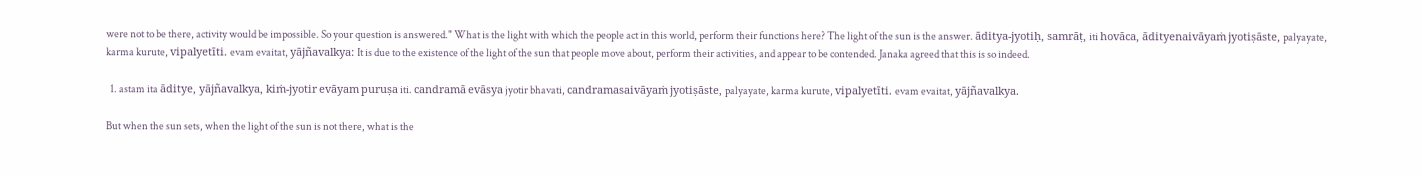were not to be there, activity would be impossible. So your question is answered." What is the light with which the people act in this world, perform their functions here? The light of the sun is the answer. āditya-jyotiḥ, samrāṭ, iti hovāca, ādityenaivāyaṁ jyotiṣāste, palyayate, karma kurute, vipalyetīti. evam evaitat, yājñavalkya: It is due to the existence of the light of the sun that people move about, perform their activities, and appear to be contended. Janaka agreed that this is so indeed.

  1. astam ita āditye, yājñavalkya, kiṁ-jyotir evāyam puruṣa iti. candramā evāsya jyotir bhavati, candramasaivāyaṁ jyotiṣāste, palyayate, karma kurute, vipalyetīti. evam evaitat, yājñavalkya.

But when the sun sets, when the light of the sun is not there, what is the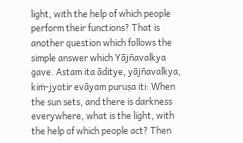light, with the help of which people perform their functions? That is another question which follows the simple answer which Yājñavalkya gave. Astam ita āditye, yājñavalkya, kiṁ-jyotir evāyam puruṣa iti: When the sun sets, and there is darkness everywhere, what is the light, with the help of which people act? Then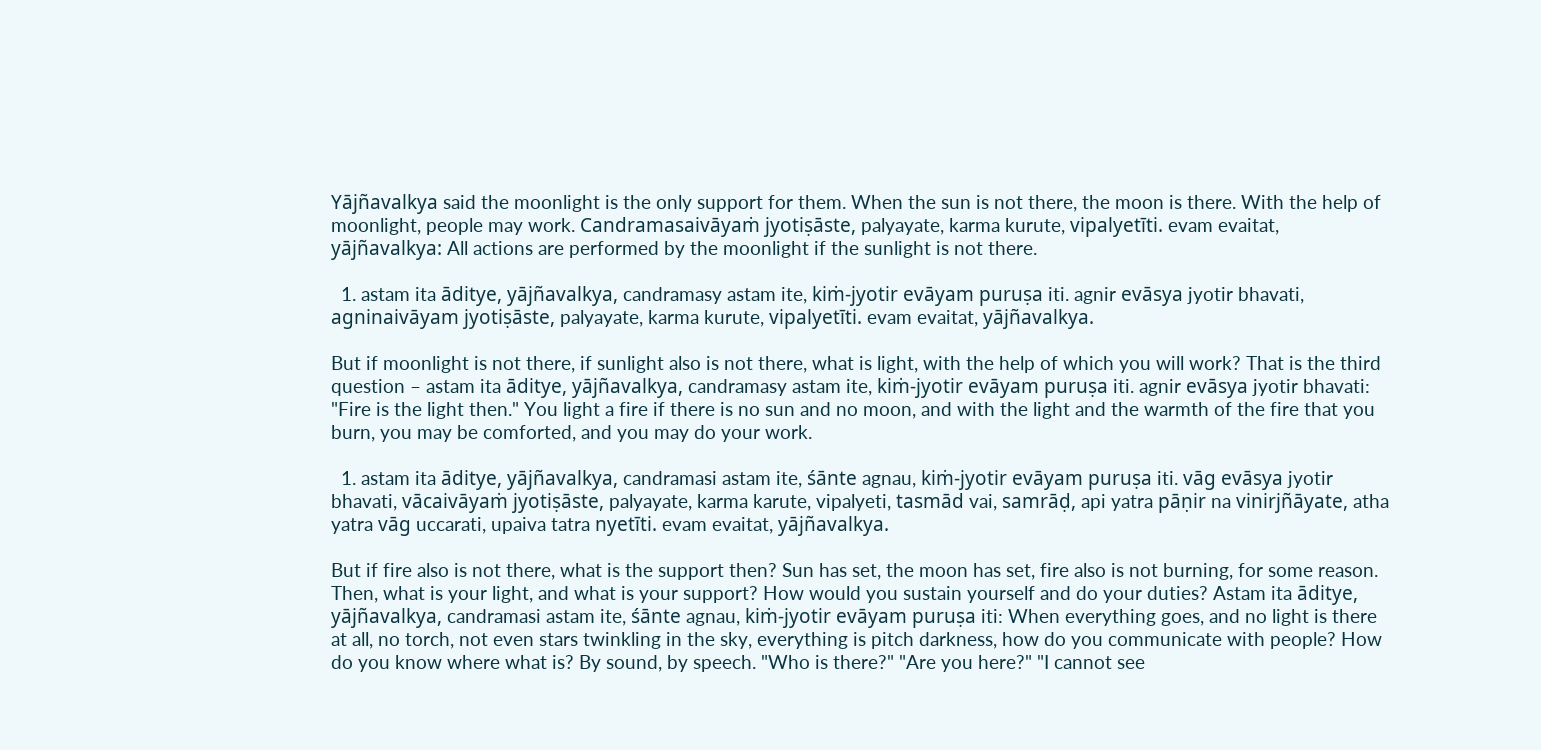Yājñavalkya said the moonlight is the only support for them. When the sun is not there, the moon is there. With the help of moonlight, people may work. Candramasaivāyaṁ jyotiṣāste, palyayate, karma kurute, vipalyetīti. evam evaitat, yājñavalkya: All actions are performed by the moonlight if the sunlight is not there.

  1. astam ita āditye, yājñavalkya, candramasy astam ite, kiṁ-jyotir evāyam puruṣa iti. agnir evāsya jyotir bhavati, agninaivāyam jyotiṣāste, palyayate, karma kurute, vipalyetīti. evam evaitat, yājñavalkya.

But if moonlight is not there, if sunlight also is not there, what is light, with the help of which you will work? That is the third question – astam ita āditye, yājñavalkya, candramasy astam ite, kiṁ-jyotir evāyam puruṣa iti. agnir evāsya jyotir bhavati: "Fire is the light then." You light a fire if there is no sun and no moon, and with the light and the warmth of the fire that you burn, you may be comforted, and you may do your work.

  1. astam ita āditye, yājñavalkya, candramasi astam ite, śānte agnau, kiṁ-jyotir evāyam puruṣa iti. vāg evāsya jyotir bhavati, vācaivāyaṁ jyotiṣāste, palyayate, karma karute, vipalyeti, tasmād vai, samrāḍ, api yatra pāṇir na vinirjñāyate, atha yatra vāg uccarati, upaiva tatra nyetīti. evam evaitat, yājñavalkya.

But if fire also is not there, what is the support then? Sun has set, the moon has set, fire also is not burning, for some reason. Then, what is your light, and what is your support? How would you sustain yourself and do your duties? Astam ita āditye, yājñavalkya, candramasi astam ite, śānte agnau, kiṁ-jyotir evāyam puruṣa iti: When everything goes, and no light is there at all, no torch, not even stars twinkling in the sky, everything is pitch darkness, how do you communicate with people? How do you know where what is? By sound, by speech. "Who is there?" "Are you here?" "I cannot see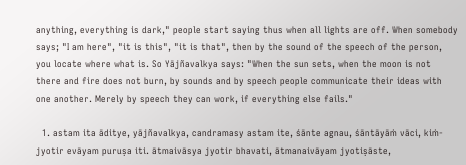anything, everything is dark," people start saying thus when all lights are off. When somebody says; "I am here", "it is this", "it is that", then by the sound of the speech of the person, you locate where what is. So Yājñavalkya says: "When the sun sets, when the moon is not there and fire does not burn, by sounds and by speech people communicate their ideas with one another. Merely by speech they can work, if everything else fails."

  1. astam ita āditye, yājñavalkya, candramasy astam ite, śānte agnau, śāntāyāṁ vāci, kiṁ-jyotir evāyam puruṣa iti. ātmaivāsya jyotir bhavati, ātmanaivāyam jyotiṣāste,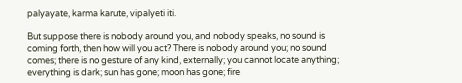palyayate, karma karute, vipalyeti iti.

But suppose there is nobody around you, and nobody speaks, no sound is coming forth, then how will you act? There is nobody around you; no sound comes; there is no gesture of any kind, externally; you cannot locate anything; everything is dark; sun has gone; moon has gone; fire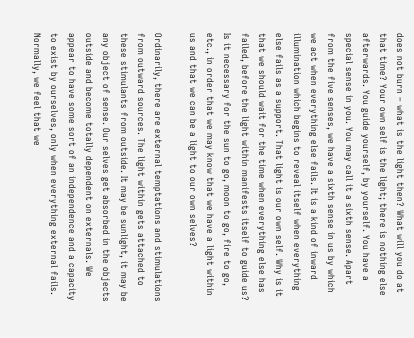does not burn – what is the light then? What will you do at that time? Your own self is the light; there is nothing else afterwards. You guide yourself, by yourself. You have a special sense in you. You may call it a sixth sense. Apart from the five senses, we have a sixth sense in us by which we act when everything else fails. It is a kind of inward illumination which begins to reveal itself when everything else fails as a support. That light is our own self. Why is it that we should wait for the time when everything else has failed, before the light within manifests itself to guide us? Is it necessary for the sun to go, moon to go, fire to go, etc., in order that we may know that we have a light within us and that we can be a light to our own selves?

Ordinarily, there are external temptations and stimulations from outward sources. The light within gets attached to these stimulants from outside. It may be sunlight, it may be any object of sense. Our selves get absorbed in the objects outside and become totally dependent on externals. We appear to have some sort of an independence and a capacity to exist by ourselves, only when everything external fails. Normally, we feel that we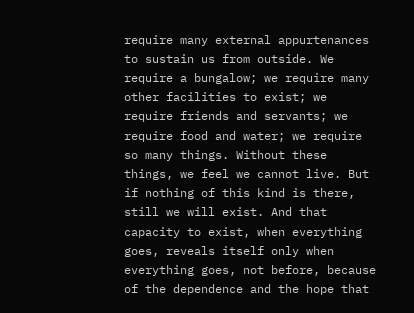require many external appurtenances to sustain us from outside. We require a bungalow; we require many other facilities to exist; we require friends and servants; we require food and water; we require so many things. Without these things, we feel we cannot live. But if nothing of this kind is there, still we will exist. And that capacity to exist, when everything goes, reveals itself only when everything goes, not before, because of the dependence and the hope that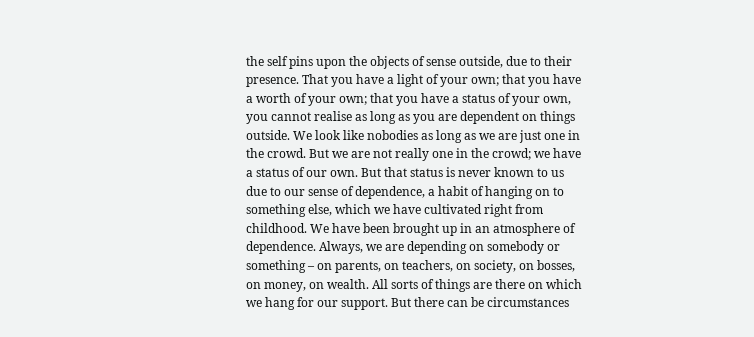the self pins upon the objects of sense outside, due to their presence. That you have a light of your own; that you have a worth of your own; that you have a status of your own, you cannot realise as long as you are dependent on things outside. We look like nobodies as long as we are just one in the crowd. But we are not really one in the crowd; we have a status of our own. But that status is never known to us due to our sense of dependence, a habit of hanging on to something else, which we have cultivated right from childhood. We have been brought up in an atmosphere of dependence. Always, we are depending on somebody or something – on parents, on teachers, on society, on bosses, on money, on wealth. All sorts of things are there on which we hang for our support. But there can be circumstances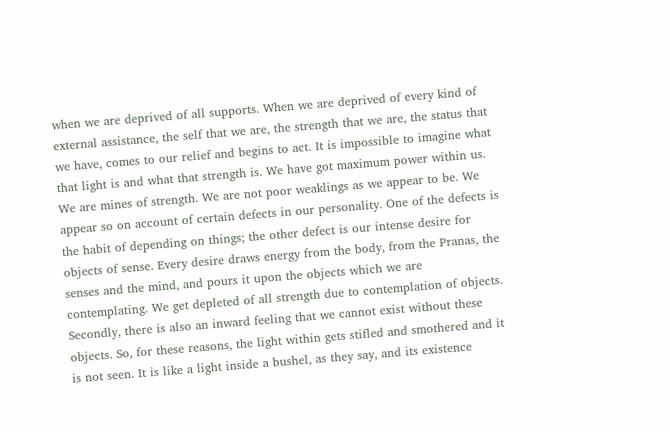when we are deprived of all supports. When we are deprived of every kind of external assistance, the self that we are, the strength that we are, the status that we have, comes to our relief and begins to act. It is impossible to imagine what that light is and what that strength is. We have got maximum power within us. We are mines of strength. We are not poor weaklings as we appear to be. We appear so on account of certain defects in our personality. One of the defects is the habit of depending on things; the other defect is our intense desire for objects of sense. Every desire draws energy from the body, from the Pranas, the senses and the mind, and pours it upon the objects which we are contemplating. We get depleted of all strength due to contemplation of objects. Secondly, there is also an inward feeling that we cannot exist without these objects. So, for these reasons, the light within gets stifled and smothered and it is not seen. It is like a light inside a bushel, as they say, and its existence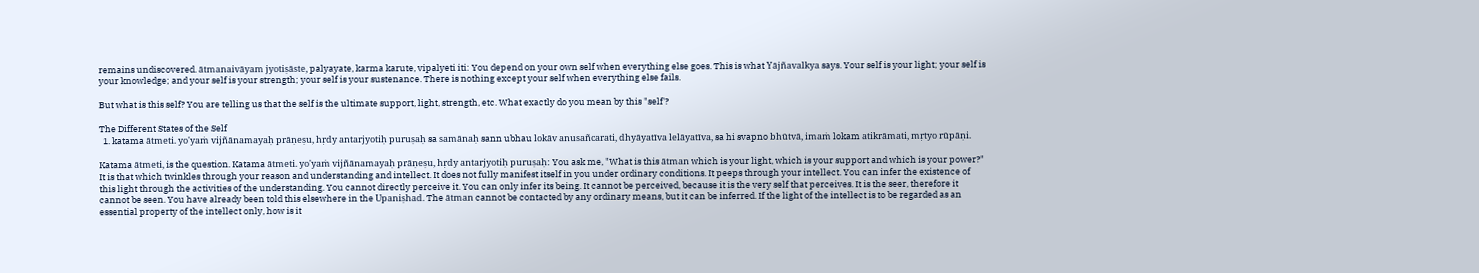remains undiscovered. ātmanaivāyam jyotiṣāste, palyayate, karma karute, vipalyeti iti: You depend on your own self when everything else goes. This is what Yājñavalkya says. Your self is your light; your self is your knowledge; and your self is your strength; your self is your sustenance. There is nothing except your self when everything else fails.

But what is this self? You are telling us that the self is the ultimate support, light, strength, etc. What exactly do you mean by this "self'?

The Different States of the Self
  1. katama ātmeti. yo'yaṁ vijñānamayaḥ prāṇeṣu, hṛdy antarjyotiḥ puruṣaḥ sa samānaḥ sann ubhau lokāv anusañcarati, dhyāyatīva lelāyatīva, sa hi svapno bhūtvā, imaṁ lokam atikrāmati, mṛtyo rūpāṇi.

Katama ātmeti, is the question. Katama ātmeti. yo'yaṁ vijñānamayaḥ prāṇeṣu, hṛdy antarjyotiḥ puruṣaḥ: You ask me, "What is this ātman which is your light, which is your support and which is your power?" It is that which twinkles through your reason and understanding and intellect. It does not fully manifest itself in you under ordinary conditions. It peeps through your intellect. You can infer the existence of this light through the activities of the understanding. You cannot directly perceive it. You can only infer its being. It cannot be perceived, because it is the very self that perceives. It is the seer, therefore it cannot be seen. You have already been told this elsewhere in the Upaniṣhad. The ātman cannot be contacted by any ordinary means, but it can be inferred. If the light of the intellect is to be regarded as an essential property of the intellect only, how is it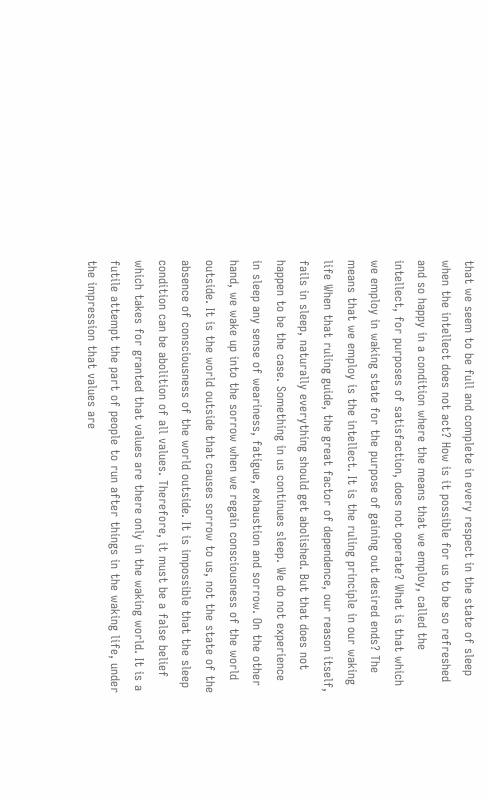that we seem to be full and complete in every respect in the state of sleep when the intellect does not act? How is it possible for us to be so refreshed and so happy in a condition where the means that we employ, called the intellect, for purposes of satisfaction, does not operate? What is that which we employ in waking state for the purpose of gaining out desired ends? The means that we employ is the intellect. It is the ruling principle in our waking life When that ruling guide, the great factor of dependence, our reason itself, fails in sleep, naturally everything should get abolished. But that does not happen to be the case. Something in us continues sleep. We do not experience in sleep any sense of weariness, fatigue, exhaustion and sorrow. On the other hand, we wake up into the sorrow when we regain consciousness of the world outside. It is the world outside that causes sorrow to us, not the state of the absence of consciousness of the world outside. It is impossible that the sleep condition can be abolition of all values. Therefore, it must be a false belief which takes for granted that values are there only in the waking world. It is a futile attempt the part of people to run after things in the waking life, under the impression that values are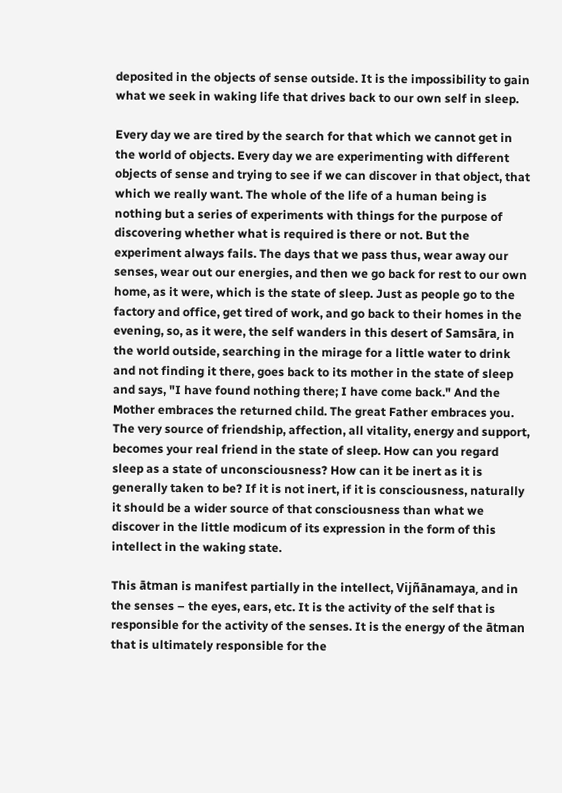deposited in the objects of sense outside. It is the impossibility to gain what we seek in waking life that drives back to our own self in sleep.

Every day we are tired by the search for that which we cannot get in the world of objects. Every day we are experimenting with different objects of sense and trying to see if we can discover in that object, that which we really want. The whole of the life of a human being is nothing but a series of experiments with things for the purpose of discovering whether what is required is there or not. But the experiment always fails. The days that we pass thus, wear away our senses, wear out our energies, and then we go back for rest to our own home, as it were, which is the state of sleep. Just as people go to the factory and office, get tired of work, and go back to their homes in the evening, so, as it were, the self wanders in this desert of Samsāra, in the world outside, searching in the mirage for a little water to drink and not finding it there, goes back to its mother in the state of sleep and says, "I have found nothing there; I have come back." And the Mother embraces the returned child. The great Father embraces you. The very source of friendship, affection, all vitality, energy and support, becomes your real friend in the state of sleep. How can you regard sleep as a state of unconsciousness? How can it be inert as it is generally taken to be? If it is not inert, if it is consciousness, naturally it should be a wider source of that consciousness than what we discover in the little modicum of its expression in the form of this intellect in the waking state.

This ātman is manifest partially in the intellect, Vijñānamaya, and in the senses – the eyes, ears, etc. It is the activity of the self that is responsible for the activity of the senses. It is the energy of the ātman that is ultimately responsible for the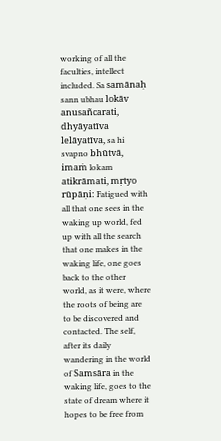working of all the faculties, intellect included. Sa samānaḥ sann ubhau lokāv anusañcarati, dhyāyatīva lelāyatīva, sa hi svapno bhūtvā, imaṁ lokam atikrāmati, mṛtyo rūpāṇi: Fatigued with all that one sees in the waking up world, fed up with all the search that one makes in the waking life, one goes back to the other world, as it were, where the roots of being are to be discovered and contacted. The self, after its daily wandering in the world of Samsāra in the waking life, goes to the state of dream where it hopes to be free from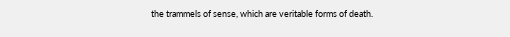the trammels of sense, which are veritable forms of death.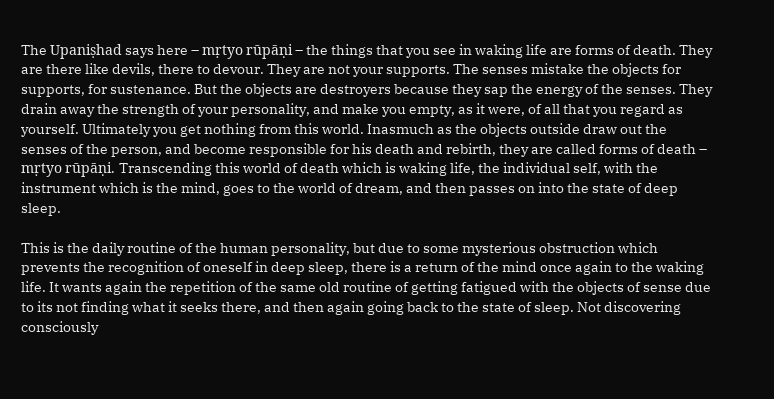The Upaniṣhad says here – mṛtyo rūpāṇi – the things that you see in waking life are forms of death. They are there like devils, there to devour. They are not your supports. The senses mistake the objects for supports, for sustenance. But the objects are destroyers because they sap the energy of the senses. They drain away the strength of your personality, and make you empty, as it were, of all that you regard as yourself. Ultimately you get nothing from this world. Inasmuch as the objects outside draw out the senses of the person, and become responsible for his death and rebirth, they are called forms of death – mṛtyo rūpāṇi. Transcending this world of death which is waking life, the individual self, with the instrument which is the mind, goes to the world of dream, and then passes on into the state of deep sleep.

This is the daily routine of the human personality, but due to some mysterious obstruction which prevents the recognition of oneself in deep sleep, there is a return of the mind once again to the waking life. It wants again the repetition of the same old routine of getting fatigued with the objects of sense due to its not finding what it seeks there, and then again going back to the state of sleep. Not discovering consciously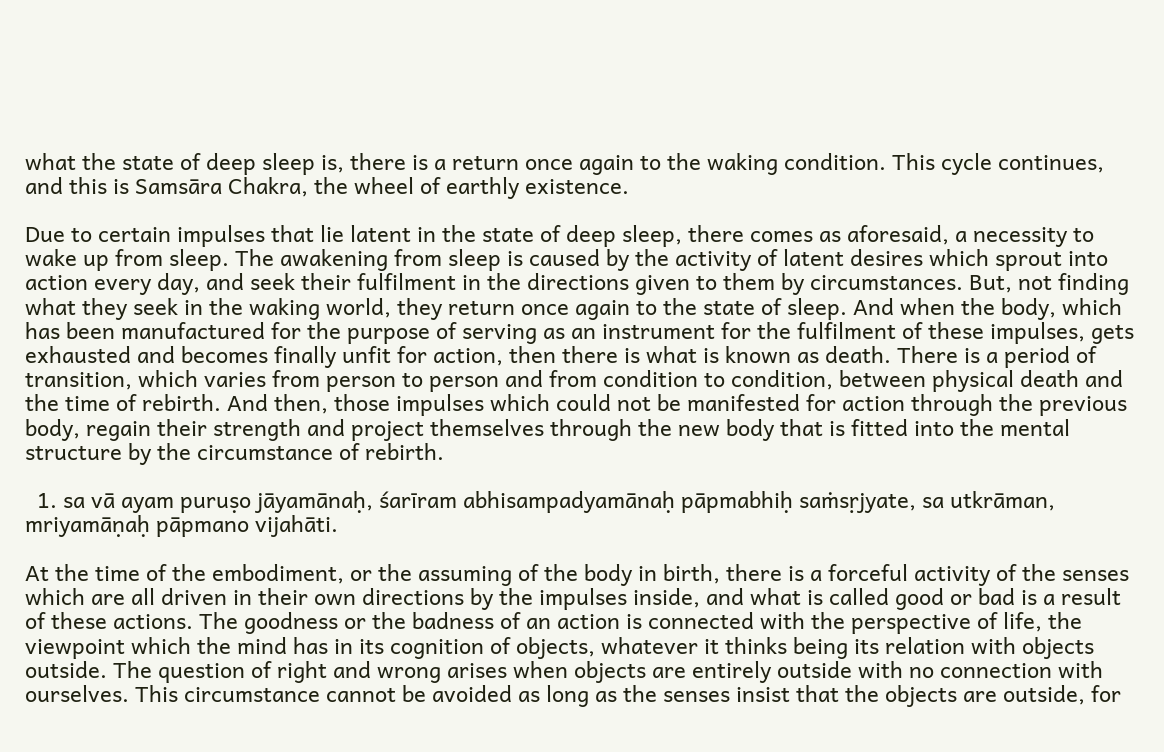what the state of deep sleep is, there is a return once again to the waking condition. This cycle continues, and this is Samsāra Chakra, the wheel of earthly existence.

Due to certain impulses that lie latent in the state of deep sleep, there comes as aforesaid, a necessity to wake up from sleep. The awakening from sleep is caused by the activity of latent desires which sprout into action every day, and seek their fulfilment in the directions given to them by circumstances. But, not finding what they seek in the waking world, they return once again to the state of sleep. And when the body, which has been manufactured for the purpose of serving as an instrument for the fulfilment of these impulses, gets exhausted and becomes finally unfit for action, then there is what is known as death. There is a period of transition, which varies from person to person and from condition to condition, between physical death and the time of rebirth. And then, those impulses which could not be manifested for action through the previous body, regain their strength and project themselves through the new body that is fitted into the mental structure by the circumstance of rebirth.

  1. sa vā ayam puruṣo jāyamānaḥ, śarīram abhisampadyamānaḥ pāpmabhiḥ saṁsṛjyate, sa utkrāman, mriyamāṇaḥ pāpmano vijahāti.

At the time of the embodiment, or the assuming of the body in birth, there is a forceful activity of the senses which are all driven in their own directions by the impulses inside, and what is called good or bad is a result of these actions. The goodness or the badness of an action is connected with the perspective of life, the viewpoint which the mind has in its cognition of objects, whatever it thinks being its relation with objects outside. The question of right and wrong arises when objects are entirely outside with no connection with ourselves. This circumstance cannot be avoided as long as the senses insist that the objects are outside, for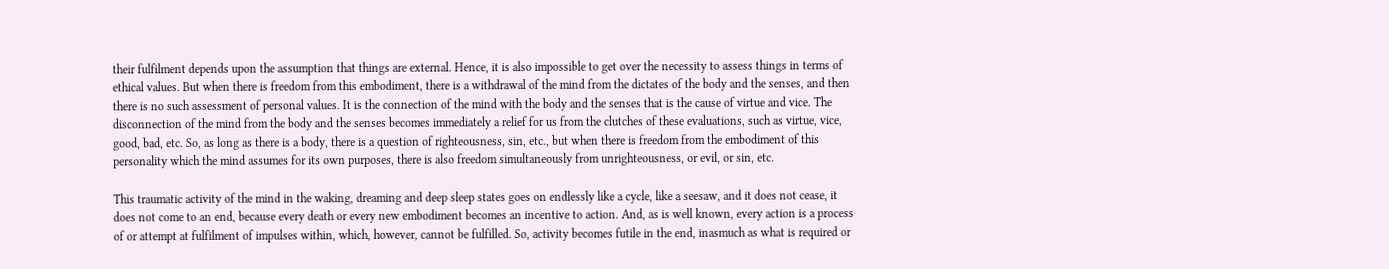their fulfilment depends upon the assumption that things are external. Hence, it is also impossible to get over the necessity to assess things in terms of ethical values. But when there is freedom from this embodiment, there is a withdrawal of the mind from the dictates of the body and the senses, and then there is no such assessment of personal values. It is the connection of the mind with the body and the senses that is the cause of virtue and vice. The disconnection of the mind from the body and the senses becomes immediately a relief for us from the clutches of these evaluations, such as virtue, vice, good, bad, etc. So, as long as there is a body, there is a question of righteousness, sin, etc., but when there is freedom from the embodiment of this personality which the mind assumes for its own purposes, there is also freedom simultaneously from unrighteousness, or evil, or sin, etc.

This traumatic activity of the mind in the waking, dreaming and deep sleep states goes on endlessly like a cycle, like a seesaw, and it does not cease, it does not come to an end, because every death or every new embodiment becomes an incentive to action. And, as is well known, every action is a process of or attempt at fulfilment of impulses within, which, however, cannot be fulfilled. So, activity becomes futile in the end, inasmuch as what is required or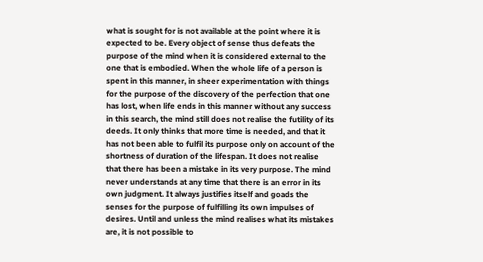what is sought for is not available at the point where it is expected to be. Every object of sense thus defeats the purpose of the mind when it is considered external to the one that is embodied. When the whole life of a person is spent in this manner, in sheer experimentation with things for the purpose of the discovery of the perfection that one has lost, when life ends in this manner without any success in this search, the mind still does not realise the futility of its deeds. It only thinks that more time is needed, and that it has not been able to fulfil its purpose only on account of the shortness of duration of the lifespan. It does not realise that there has been a mistake in its very purpose. The mind never understands at any time that there is an error in its own judgment. It always justifies itself and goads the senses for the purpose of fulfilling its own impulses of desires. Until and unless the mind realises what its mistakes are, it is not possible to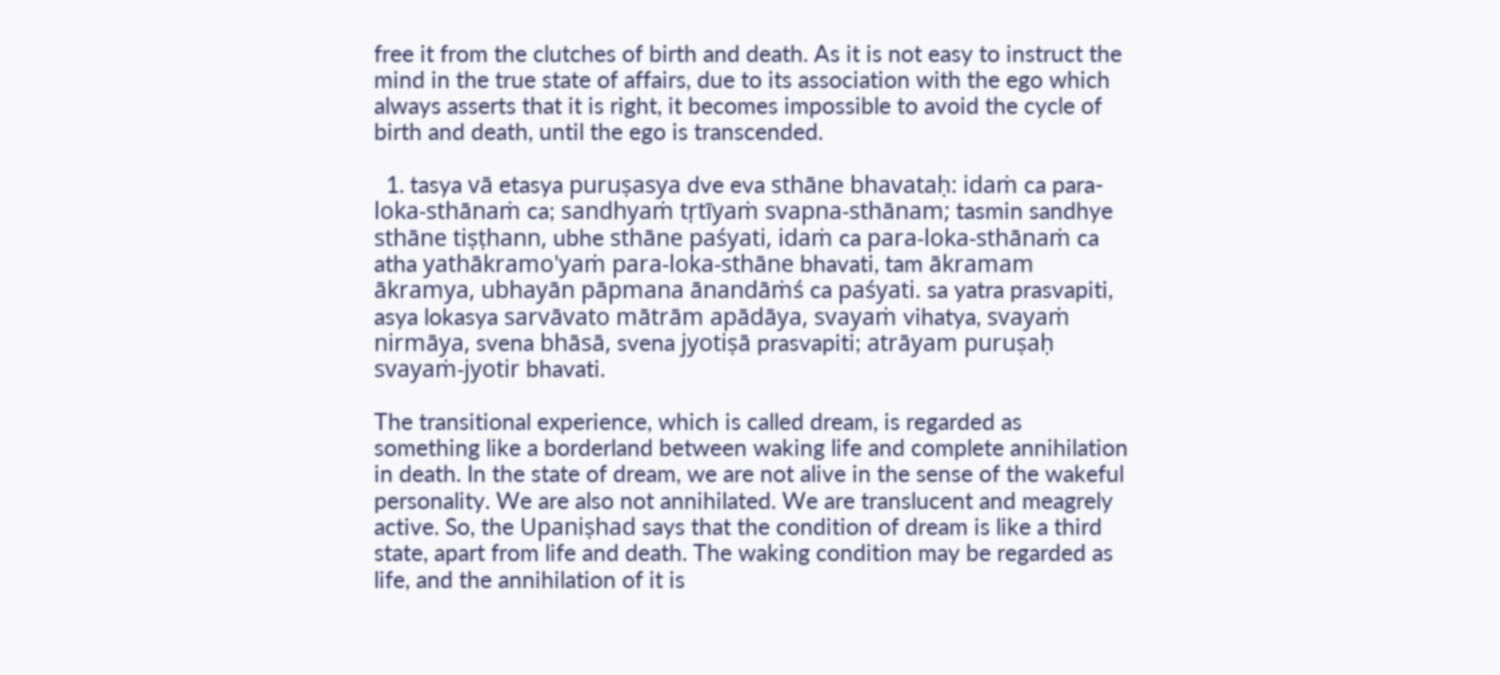free it from the clutches of birth and death. As it is not easy to instruct the mind in the true state of affairs, due to its association with the ego which always asserts that it is right, it becomes impossible to avoid the cycle of birth and death, until the ego is transcended.

  1. tasya vā etasya puruṣasya dve eva sthāne bhavataḥ: idaṁ ca para-loka-sthānaṁ ca; sandhyaṁ tṛtīyaṁ svapna-sthānam; tasmin sandhye sthāne tiṣṭhann, ubhe sthāne paśyati, idaṁ ca para-loka-sthānaṁ ca atha yathākramo'yaṁ para-loka-sthāne bhavati, tam ākramam ākramya, ubhayān pāpmana ānandāṁś ca paśyati. sa yatra prasvapiti, asya lokasya sarvāvato mātrām apādāya, svayaṁ vihatya, svayaṁ nirmāya, svena bhāsā, svena jyotiṣā prasvapiti; atrāyam puruṣaḥ svayaṁ-jyotir bhavati.

The transitional experience, which is called dream, is regarded as something like a borderland between waking life and complete annihilation in death. In the state of dream, we are not alive in the sense of the wakeful personality. We are also not annihilated. We are translucent and meagrely active. So, the Upaniṣhad says that the condition of dream is like a third state, apart from life and death. The waking condition may be regarded as life, and the annihilation of it is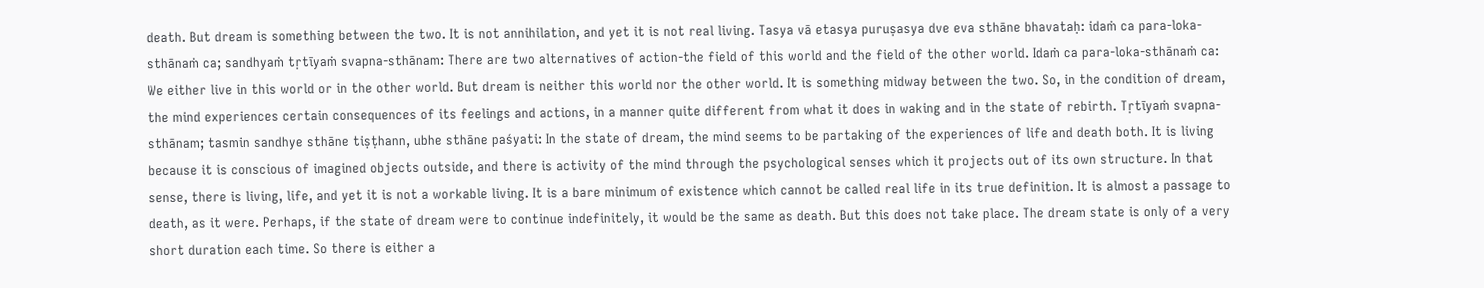death. But dream is something between the two. It is not annihilation, and yet it is not real living. Tasya vā etasya puruṣasya dve eva sthāne bhavataḥ: idaṁ ca para-loka-sthānaṁ ca; sandhyaṁ tṛtīyaṁ svapna-sthānam: There are two alternatives of action-the field of this world and the field of the other world. Idaṁ ca para-loka-sthānaṁ ca: We either live in this world or in the other world. But dream is neither this world nor the other world. It is something midway between the two. So, in the condition of dream, the mind experiences certain consequences of its feelings and actions, in a manner quite different from what it does in waking and in the state of rebirth. Tṛtīyaṁ svapna-sthānam; tasmin sandhye sthāne tiṣṭhann, ubhe sthāne paśyati: In the state of dream, the mind seems to be partaking of the experiences of life and death both. It is living because it is conscious of imagined objects outside, and there is activity of the mind through the psychological senses which it projects out of its own structure. In that sense, there is living, life, and yet it is not a workable living. It is a bare minimum of existence which cannot be called real life in its true definition. It is almost a passage to death, as it were. Perhaps, if the state of dream were to continue indefinitely, it would be the same as death. But this does not take place. The dream state is only of a very short duration each time. So there is either a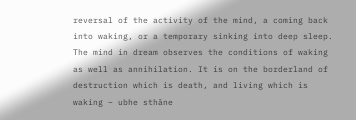reversal of the activity of the mind, a coming back into waking, or a temporary sinking into deep sleep. The mind in dream observes the conditions of waking as well as annihilation. It is on the borderland of destruction which is death, and living which is waking – ubhe sthāne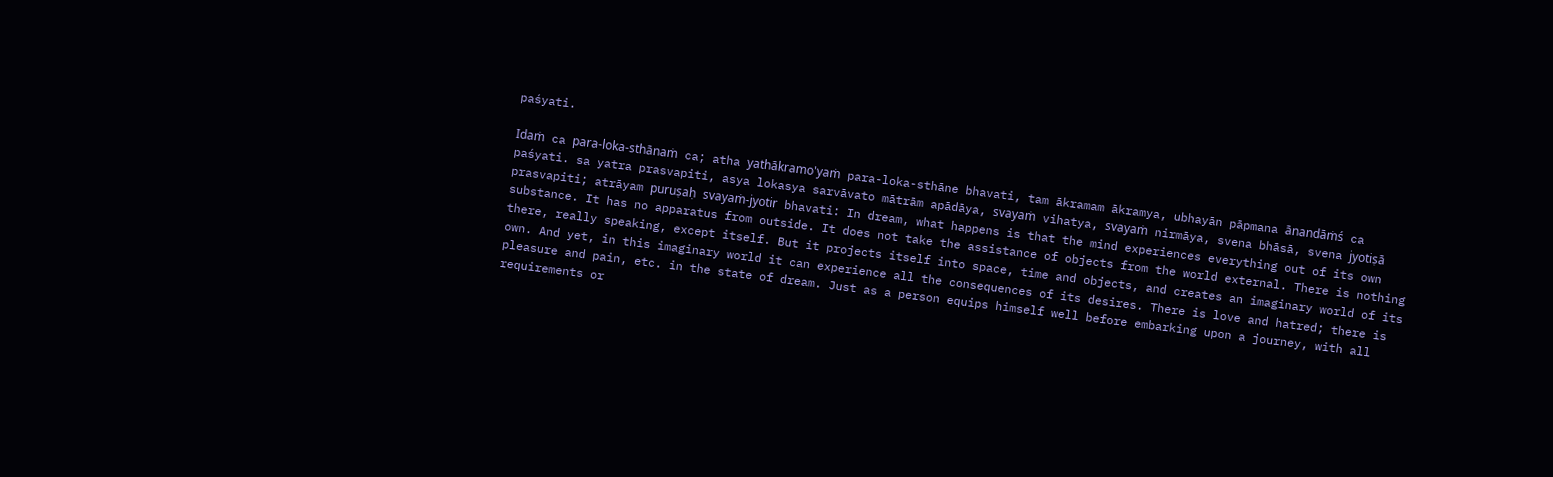paśyati.

Idaṁ ca para-loka-sthānaṁ ca; atha yathākramo'yaṁ para-loka-sthāne bhavati, tam ākramam ākramya, ubhayān pāpmana ānandāṁś ca paśyati. sa yatra prasvapiti, asya lokasya sarvāvato mātrām apādāya, svayaṁ vihatya, svayaṁ nirmāya, svena bhāsā, svena jyotiṣā prasvapiti; atrāyam puruṣaḥ svayaṁ-jyotir bhavati: In dream, what happens is that the mind experiences everything out of its own substance. It has no apparatus from outside. It does not take the assistance of objects from the world external. There is nothing there, really speaking, except itself. But it projects itself into space, time and objects, and creates an imaginary world of its own. And yet, in this imaginary world it can experience all the consequences of its desires. There is love and hatred; there is pleasure and pain, etc. in the state of dream. Just as a person equips himself well before embarking upon a journey, with all requirements or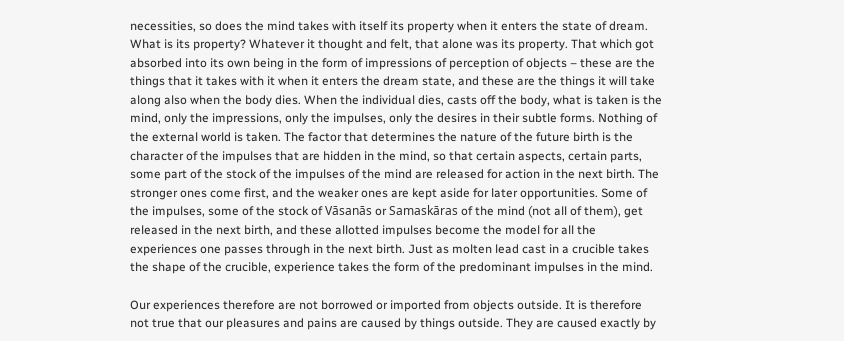necessities, so does the mind takes with itself its property when it enters the state of dream. What is its property? Whatever it thought and felt, that alone was its property. That which got absorbed into its own being in the form of impressions of perception of objects – these are the things that it takes with it when it enters the dream state, and these are the things it will take along also when the body dies. When the individual dies, casts off the body, what is taken is the mind, only the impressions, only the impulses, only the desires in their subtle forms. Nothing of the external world is taken. The factor that determines the nature of the future birth is the character of the impulses that are hidden in the mind, so that certain aspects, certain parts, some part of the stock of the impulses of the mind are released for action in the next birth. The stronger ones come first, and the weaker ones are kept aside for later opportunities. Some of the impulses, some of the stock of Vāsanās or Samaskāras of the mind (not all of them), get released in the next birth, and these allotted impulses become the model for all the experiences one passes through in the next birth. Just as molten lead cast in a crucible takes the shape of the crucible, experience takes the form of the predominant impulses in the mind.

Our experiences therefore are not borrowed or imported from objects outside. It is therefore not true that our pleasures and pains are caused by things outside. They are caused exactly by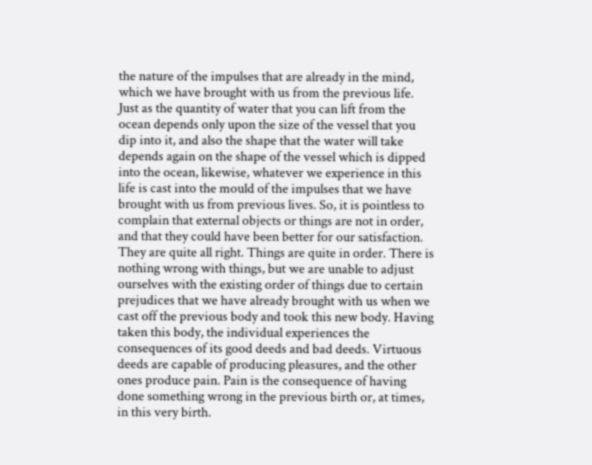the nature of the impulses that are already in the mind, which we have brought with us from the previous life. Just as the quantity of water that you can lift from the ocean depends only upon the size of the vessel that you dip into it, and also the shape that the water will take depends again on the shape of the vessel which is dipped into the ocean, likewise, whatever we experience in this life is cast into the mould of the impulses that we have brought with us from previous lives. So, it is pointless to complain that external objects or things are not in order, and that they could have been better for our satisfaction. They are quite all right. Things are quite in order. There is nothing wrong with things, but we are unable to adjust ourselves with the existing order of things due to certain prejudices that we have already brought with us when we cast off the previous body and took this new body. Having taken this body, the individual experiences the consequences of its good deeds and bad deeds. Virtuous deeds are capable of producing pleasures, and the other ones produce pain. Pain is the consequence of having done something wrong in the previous birth or, at times, in this very birth.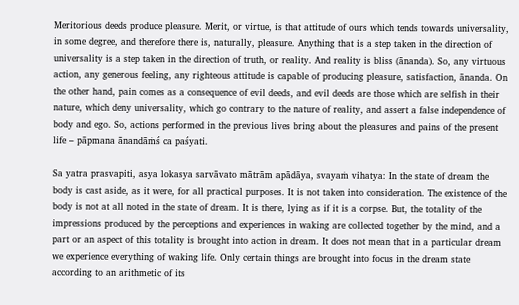Meritorious deeds produce pleasure. Merit, or virtue, is that attitude of ours which tends towards universality, in some degree, and therefore there is, naturally, pleasure. Anything that is a step taken in the direction of universality is a step taken in the direction of truth, or reality. And reality is bliss (ānanda). So, any virtuous action, any generous feeling, any righteous attitude is capable of producing pleasure, satisfaction, ānanda. On the other hand, pain comes as a consequence of evil deeds, and evil deeds are those which are selfish in their nature, which deny universality, which go contrary to the nature of reality, and assert a false independence of body and ego. So, actions performed in the previous lives bring about the pleasures and pains of the present life – pāpmana ānandāṁś ca paśyati.

Sa yatra prasvapiti, asya lokasya sarvāvato mātrām apādāya, svayaṁ vihatya: In the state of dream the body is cast aside, as it were, for all practical purposes. It is not taken into consideration. The existence of the body is not at all noted in the state of dream. It is there, lying as if it is a corpse. But, the totality of the impressions produced by the perceptions and experiences in waking are collected together by the mind, and a part or an aspect of this totality is brought into action in dream. It does not mean that in a particular dream we experience everything of waking life. Only certain things are brought into focus in the dream state according to an arithmetic of its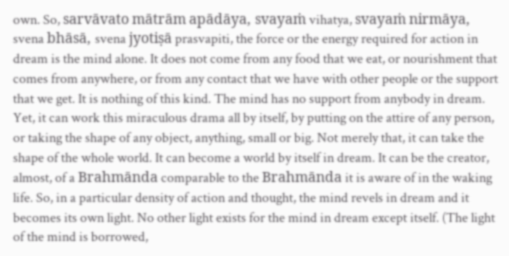own. So, sarvāvato mātrām apādāya, svayaṁ vihatya, svayaṁ nirmāya, svena bhāsā, svena jyotiṣā prasvapiti, the force or the energy required for action in dream is the mind alone. It does not come from any food that we eat, or nourishment that comes from anywhere, or from any contact that we have with other people or the support that we get. It is nothing of this kind. The mind has no support from anybody in dream. Yet, it can work this miraculous drama all by itself, by putting on the attire of any person, or taking the shape of any object, anything, small or big. Not merely that, it can take the shape of the whole world. It can become a world by itself in dream. It can be the creator, almost, of a Brahmānda comparable to the Brahmānda it is aware of in the waking life. So, in a particular density of action and thought, the mind revels in dream and it becomes its own light. No other light exists for the mind in dream except itself. (The light of the mind is borrowed,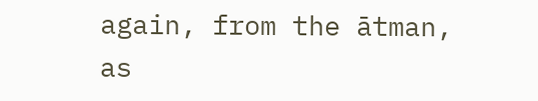again, from the ātman, as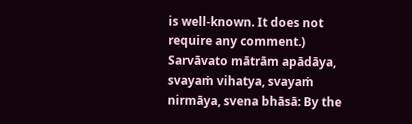is well-known. It does not require any comment.) Sarvāvato mātrām apādāya, svayaṁ vihatya, svayaṁ nirmāya, svena bhāsā: By the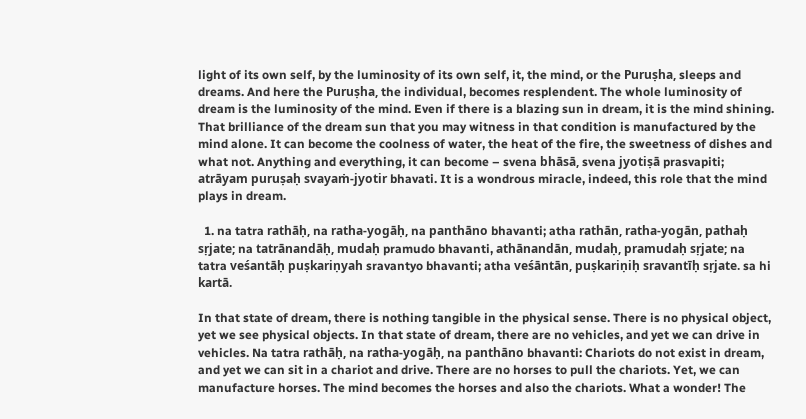light of its own self, by the luminosity of its own self, it, the mind, or the Puruṣha, sleeps and dreams. And here the Puruṣha, the individual, becomes resplendent. The whole luminosity of dream is the luminosity of the mind. Even if there is a blazing sun in dream, it is the mind shining. That brilliance of the dream sun that you may witness in that condition is manufactured by the mind alone. It can become the coolness of water, the heat of the fire, the sweetness of dishes and what not. Anything and everything, it can become – svena bhāsā, svena jyotiṣā prasvapiti; atrāyam puruṣaḥ svayaṁ-jyotir bhavati. It is a wondrous miracle, indeed, this role that the mind plays in dream.

  1. na tatra rathāḥ, na ratha-yogāḥ, na panthāno bhavanti; atha rathān, ratha-yogān, pathaḥ sṛjate; na tatrānandāḥ, mudaḥ pramudo bhavanti, athānandān, mudaḥ, pramudaḥ sṛjate; na tatra veśantāḥ puṣkariṇyah sravantyo bhavanti; atha veśāntān, puṣkariṇiḥ sravantīḥ sṛjate. sa hi kartā.

In that state of dream, there is nothing tangible in the physical sense. There is no physical object, yet we see physical objects. In that state of dream, there are no vehicles, and yet we can drive in vehicles. Na tatra rathāḥ, na ratha-yogāḥ, na panthāno bhavanti: Chariots do not exist in dream, and yet we can sit in a chariot and drive. There are no horses to pull the chariots. Yet, we can manufacture horses. The mind becomes the horses and also the chariots. What a wonder! The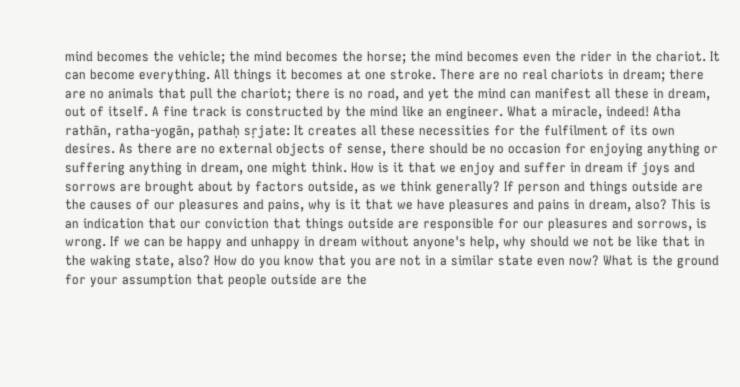mind becomes the vehicle; the mind becomes the horse; the mind becomes even the rider in the chariot. It can become everything. All things it becomes at one stroke. There are no real chariots in dream; there are no animals that pull the chariot; there is no road, and yet the mind can manifest all these in dream, out of itself. A fine track is constructed by the mind like an engineer. What a miracle, indeed! Atha rathān, ratha-yogān, pathaḥ sṛjate: It creates all these necessities for the fulfilment of its own desires. As there are no external objects of sense, there should be no occasion for enjoying anything or suffering anything in dream, one might think. How is it that we enjoy and suffer in dream if joys and sorrows are brought about by factors outside, as we think generally? If person and things outside are the causes of our pleasures and pains, why is it that we have pleasures and pains in dream, also? This is an indication that our conviction that things outside are responsible for our pleasures and sorrows, is wrong. If we can be happy and unhappy in dream without anyone's help, why should we not be like that in the waking state, also? How do you know that you are not in a similar state even now? What is the ground for your assumption that people outside are the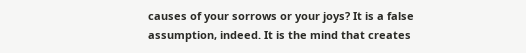causes of your sorrows or your joys? It is a false assumption, indeed. It is the mind that creates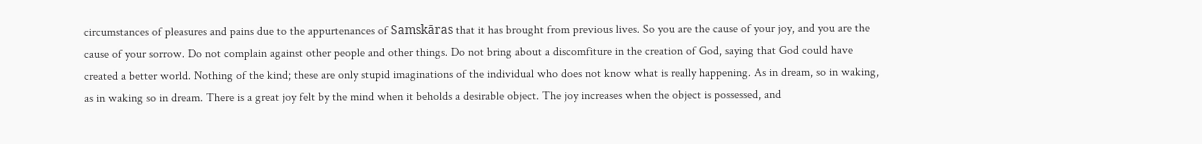circumstances of pleasures and pains due to the appurtenances of Samskāras that it has brought from previous lives. So you are the cause of your joy, and you are the cause of your sorrow. Do not complain against other people and other things. Do not bring about a discomfiture in the creation of God, saying that God could have created a better world. Nothing of the kind; these are only stupid imaginations of the individual who does not know what is really happening. As in dream, so in waking, as in waking so in dream. There is a great joy felt by the mind when it beholds a desirable object. The joy increases when the object is possessed, and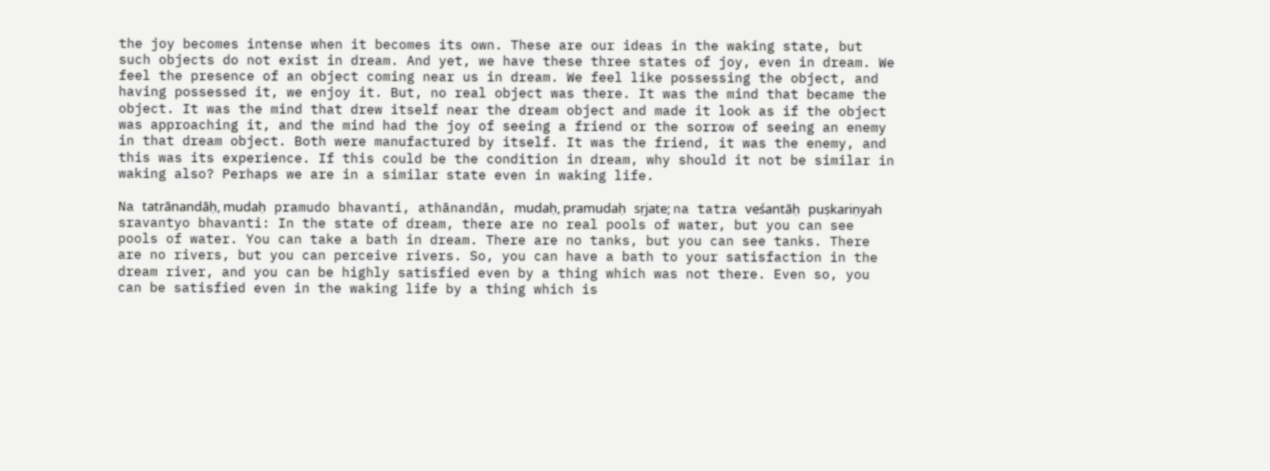the joy becomes intense when it becomes its own. These are our ideas in the waking state, but such objects do not exist in dream. And yet, we have these three states of joy, even in dream. We feel the presence of an object coming near us in dream. We feel like possessing the object, and having possessed it, we enjoy it. But, no real object was there. It was the mind that became the object. It was the mind that drew itself near the dream object and made it look as if the object was approaching it, and the mind had the joy of seeing a friend or the sorrow of seeing an enemy in that dream object. Both were manufactured by itself. It was the friend, it was the enemy, and this was its experience. If this could be the condition in dream, why should it not be similar in waking also? Perhaps we are in a similar state even in waking life.

Na tatrānandāḥ, mudaḥ pramudo bhavanti, athānandān, mudaḥ, pramudaḥ sṛjate; na tatra veśantāḥ puṣkariṇyah sravantyo bhavanti: In the state of dream, there are no real pools of water, but you can see pools of water. You can take a bath in dream. There are no tanks, but you can see tanks. There are no rivers, but you can perceive rivers. So, you can have a bath to your satisfaction in the dream river, and you can be highly satisfied even by a thing which was not there. Even so, you can be satisfied even in the waking life by a thing which is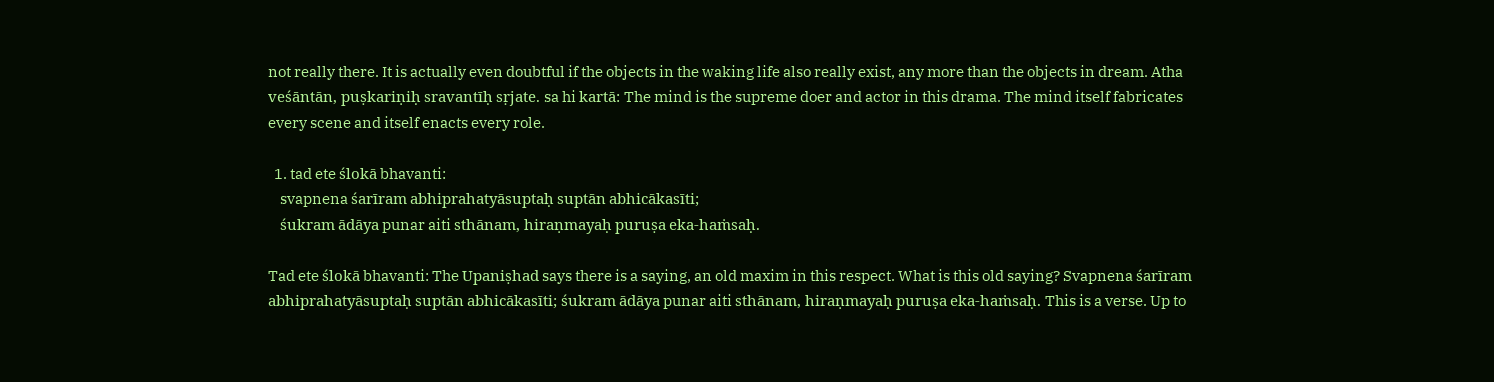not really there. It is actually even doubtful if the objects in the waking life also really exist, any more than the objects in dream. Atha veśāntān, puṣkariṇiḥ sravantīḥ sṛjate. sa hi kartā: The mind is the supreme doer and actor in this drama. The mind itself fabricates every scene and itself enacts every role.

  1. tad ete ślokā bhavanti:
    svapnena śarīram abhiprahatyāsuptaḥ suptān abhicākasīti;
    śukram ādāya punar aiti sthānam, hiraṇmayaḥ puruṣa eka-haṁsaḥ.

Tad ete ślokā bhavanti: The Upaniṣhad says there is a saying, an old maxim in this respect. What is this old saying? Svapnena śarīram abhiprahatyāsuptaḥ suptān abhicākasīti; śukram ādāya punar aiti sthānam, hiraṇmayaḥ puruṣa eka-haṁsaḥ. This is a verse. Up to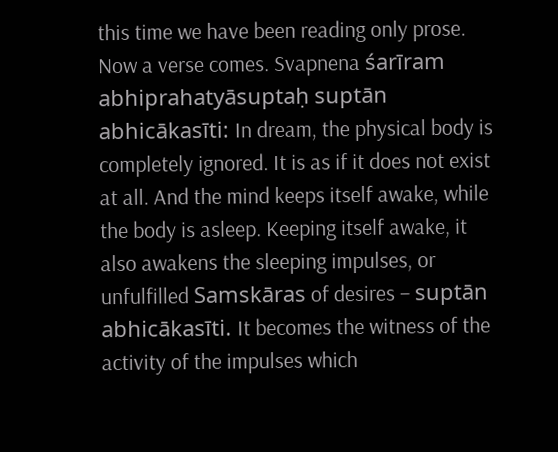this time we have been reading only prose. Now a verse comes. Svapnena śarīram abhiprahatyāsuptaḥ suptān abhicākasīti: In dream, the physical body is completely ignored. It is as if it does not exist at all. And the mind keeps itself awake, while the body is asleep. Keeping itself awake, it also awakens the sleeping impulses, or unfulfilled Samskāras of desires – suptān abhicākasīti. It becomes the witness of the activity of the impulses which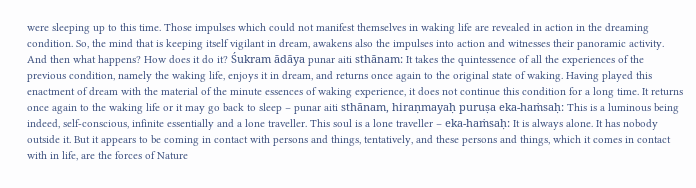were sleeping up to this time. Those impulses which could not manifest themselves in waking life are revealed in action in the dreaming condition. So, the mind that is keeping itself vigilant in dream, awakens also the impulses into action and witnesses their panoramic activity. And then what happens? How does it do it? Śukram ādāya punar aiti sthānam: It takes the quintessence of all the experiences of the previous condition, namely the waking life, enjoys it in dream, and returns once again to the original state of waking. Having played this enactment of dream with the material of the minute essences of waking experience, it does not continue this condition for a long time. It returns once again to the waking life or it may go back to sleep – punar aiti sthānam, hiraṇmayaḥ puruṣa eka-haṁsaḥ: This is a luminous being indeed, self-conscious, infinite essentially and a lone traveller. This soul is a lone traveller – eka-haṁsaḥ: It is always alone. It has nobody outside it. But it appears to be coming in contact with persons and things, tentatively, and these persons and things, which it comes in contact with in life, are the forces of Nature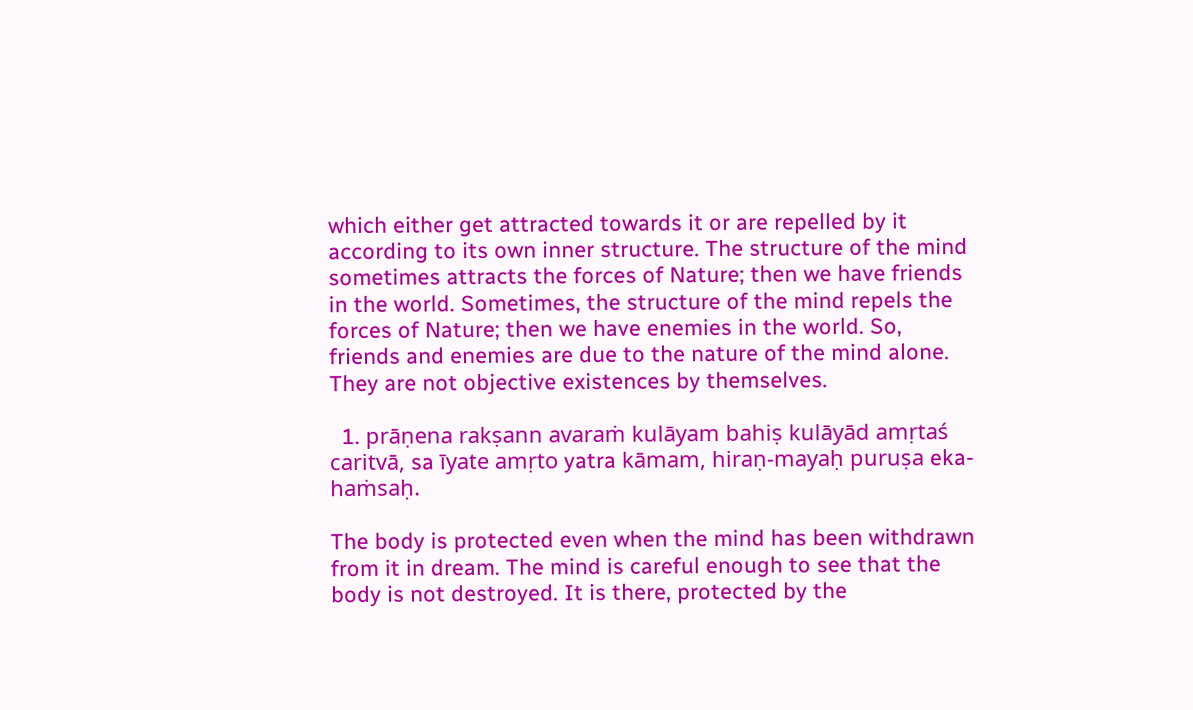which either get attracted towards it or are repelled by it according to its own inner structure. The structure of the mind sometimes attracts the forces of Nature; then we have friends in the world. Sometimes, the structure of the mind repels the forces of Nature; then we have enemies in the world. So, friends and enemies are due to the nature of the mind alone. They are not objective existences by themselves.

  1. prāṇena rakṣann avaraṁ kulāyam bahiṣ kulāyād amṛtaś caritvā, sa īyate amṛto yatra kāmam, hiraṇ-mayaḥ puruṣa eka-haṁsaḥ.

The body is protected even when the mind has been withdrawn from it in dream. The mind is careful enough to see that the body is not destroyed. It is there, protected by the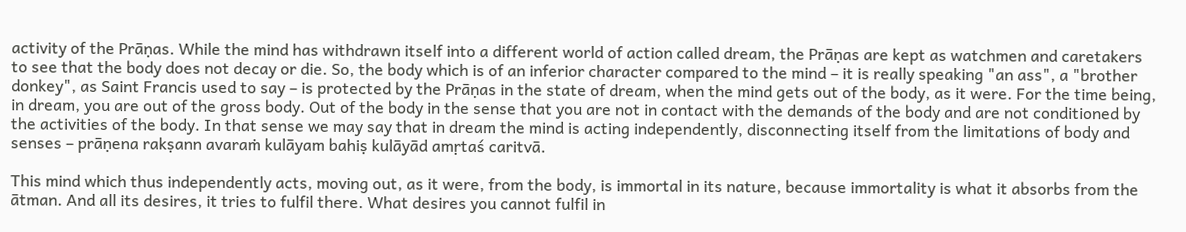activity of the Prāṇas. While the mind has withdrawn itself into a different world of action called dream, the Prāṇas are kept as watchmen and caretakers to see that the body does not decay or die. So, the body which is of an inferior character compared to the mind – it is really speaking "an ass", a "brother donkey", as Saint Francis used to say – is protected by the Prāṇas in the state of dream, when the mind gets out of the body, as it were. For the time being, in dream, you are out of the gross body. Out of the body in the sense that you are not in contact with the demands of the body and are not conditioned by the activities of the body. In that sense we may say that in dream the mind is acting independently, disconnecting itself from the limitations of body and senses – prāṇena rakṣann avaraṁ kulāyam bahiṣ kulāyād amṛtaś caritvā.

This mind which thus independently acts, moving out, as it were, from the body, is immortal in its nature, because immortality is what it absorbs from the ātman. And all its desires, it tries to fulfil there. What desires you cannot fulfil in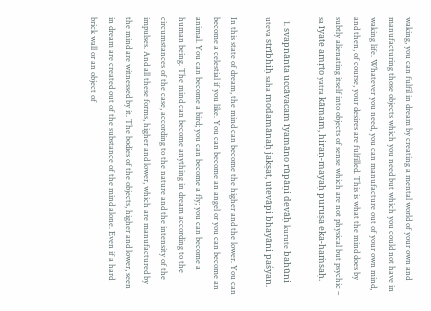waking, you can fulfil in dream by creating a mental world of your own and manufacturing those objects which you need but which you could not have in waking life. Whatever you need, you can manufacture out of your own mind, and then, of course, your desires are fulfilled. This is what the mind does by subtly alienating itself into objects of sense which are not physical but psychic – sa īyate amṛto yatra kāmam, hiraṇ-mayaḥ puruṣa eka-haṁsaḥ.

  1. svapnānta uccāvacam īyamāno rūpāṇi devāḥ kurute bahūni uteva strībhiḥ saha modamānaḥ jakṣat, utevāpi bhayāni paśyan.

In this state of dream, the mind can become the higher and the lower. You can become a celestial if you like. You can become an angel or you can become an animal. You can become a bird; you can become a fly; you can become a human being. The mind can become anything in dream according to the circumstances of the case, according to the nature and the intensity of the impulses. And all these forms, higher and lower, which are manufactured by the mind are witnessed by it. The bodies of the objects, higher and lower, seen in dream are created out of the substance of the mind alone. Even if a hard brick wall or an object of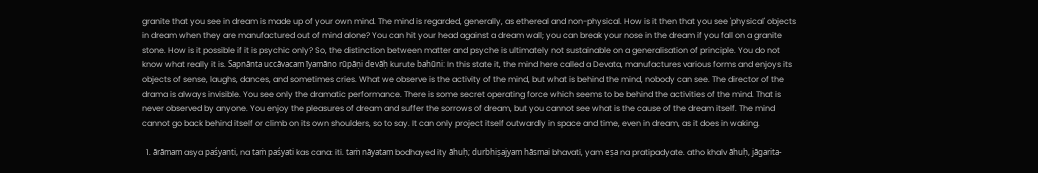granite that you see in dream is made up of your own mind. The mind is regarded, generally, as ethereal and non-physical. How is it then that you see 'physical' objects in dream when they are manufactured out of mind alone? You can hit your head against a dream wall; you can break your nose in the dream if you fall on a granite stone. How is it possible if it is psychic only? So, the distinction between matter and psyche is ultimately not sustainable on a generalisation of principle. You do not know what really it is. Sapnānta uccāvacam īyamāno rūpāṇi devāḥ kurute bahūni: In this state it, the mind here called a Devata, manufactures various forms and enjoys its objects of sense, laughs, dances, and sometimes cries. What we observe is the activity of the mind, but what is behind the mind, nobody can see. The director of the drama is always invisible. You see only the dramatic performance. There is some secret operating force which seems to be behind the activities of the mind. That is never observed by anyone. You enjoy the pleasures of dream and suffer the sorrows of dream, but you cannot see what is the cause of the dream itself. The mind cannot go back behind itself or climb on its own shoulders, so to say. It can only project itself outwardly in space and time, even in dream, as it does in waking.

  1. ārāmam asya paśyanti, na taṁ paśyati kas cana: iti. taṁ nāyatam bodhayed ity āhuḥ; durbhiṣajyam hāsmai bhavati, yam eṣa na pratipadyate. atho khalv āhuḥ, jāgarita-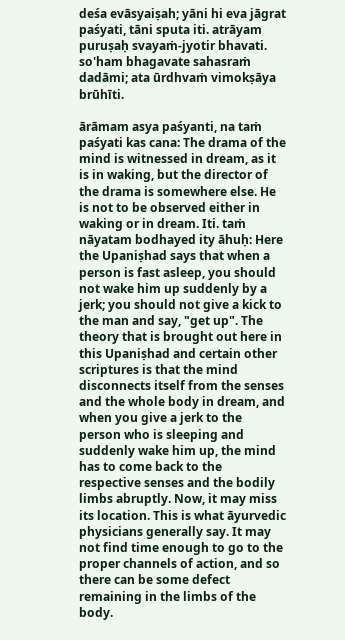deśa evāsyaiṣah; yāni hi eva jāgrat paśyati, tāni sputa iti. atrāyam puruṣaḥ svayaṁ-jyotir bhavati. so'ham bhagavate sahasraṁ dadāmi; ata ūrdhvaṁ vimokṣāya brūhīti.

ārāmam asya paśyanti, na taṁ paśyati kas cana: The drama of the mind is witnessed in dream, as it is in waking, but the director of the drama is somewhere else. He is not to be observed either in waking or in dream. Iti. taṁ nāyatam bodhayed ity āhuḥ: Here the Upaniṣhad says that when a person is fast asleep, you should not wake him up suddenly by a jerk; you should not give a kick to the man and say, "get up". The theory that is brought out here in this Upaniṣhad and certain other scriptures is that the mind disconnects itself from the senses and the whole body in dream, and when you give a jerk to the person who is sleeping and suddenly wake him up, the mind has to come back to the respective senses and the bodily limbs abruptly. Now, it may miss its location. This is what āyurvedic physicians generally say. It may not find time enough to go to the proper channels of action, and so there can be some defect remaining in the limbs of the body.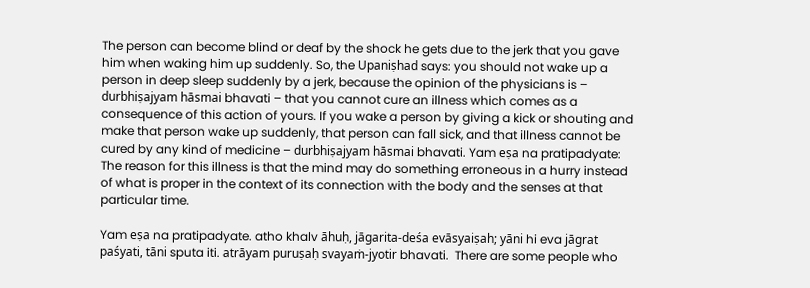The person can become blind or deaf by the shock he gets due to the jerk that you gave him when waking him up suddenly. So, the Upaniṣhad says: you should not wake up a person in deep sleep suddenly by a jerk, because the opinion of the physicians is – durbhiṣajyam hāsmai bhavati – that you cannot cure an illness which comes as a consequence of this action of yours. If you wake a person by giving a kick or shouting and make that person wake up suddenly, that person can fall sick, and that illness cannot be cured by any kind of medicine – durbhiṣajyam hāsmai bhavati. Yam eṣa na pratipadyate: The reason for this illness is that the mind may do something erroneous in a hurry instead of what is proper in the context of its connection with the body and the senses at that particular time.

Yam eṣa na pratipadyate. atho khalv āhuḥ, jāgarita-deśa evāsyaiṣah; yāni hi eva jāgrat paśyati, tāni sputa iti. atrāyam puruṣaḥ svayaṁ-jyotir bhavati.  There are some people who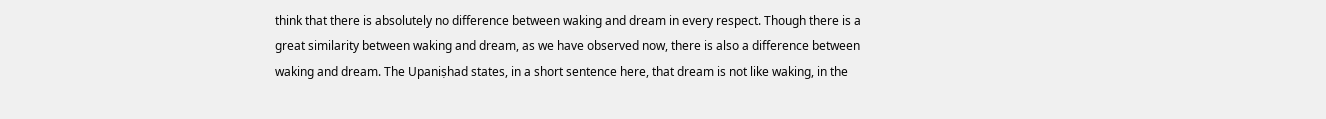think that there is absolutely no difference between waking and dream in every respect. Though there is a great similarity between waking and dream, as we have observed now, there is also a difference between waking and dream. The Upaniṣhad states, in a short sentence here, that dream is not like waking, in the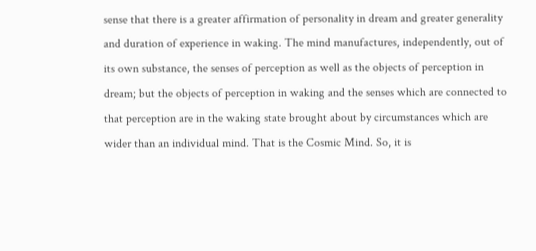sense that there is a greater affirmation of personality in dream and greater generality and duration of experience in waking. The mind manufactures, independently, out of its own substance, the senses of perception as well as the objects of perception in dream; but the objects of perception in waking and the senses which are connected to that perception are in the waking state brought about by circumstances which are wider than an individual mind. That is the Cosmic Mind. So, it is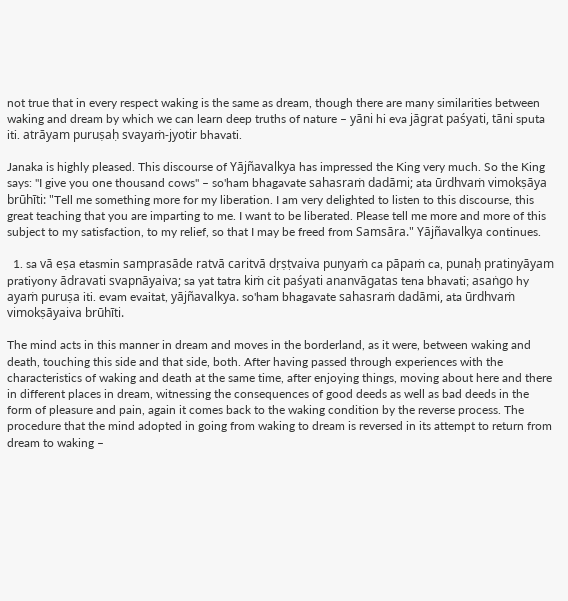not true that in every respect waking is the same as dream, though there are many similarities between waking and dream by which we can learn deep truths of nature – yāni hi eva jāgrat paśyati, tāni sputa iti. atrāyam puruṣaḥ svayaṁ-jyotir bhavati.

Janaka is highly pleased. This discourse of Yājñavalkya has impressed the King very much. So the King says: "I give you one thousand cows" – so'ham bhagavate sahasraṁ dadāmi; ata ūrdhvaṁ vimokṣāya brūhīti: "Tell me something more for my liberation. I am very delighted to listen to this discourse, this great teaching that you are imparting to me. I want to be liberated. Please tell me more and more of this subject to my satisfaction, to my relief, so that I may be freed from Samsāra." Yājñavalkya continues.

  1. sa vā eṣa etasmin samprasāde ratvā caritvā dṛṣṭvaiva puṇyaṁ ca pāpaṁ ca, punaḥ pratinyāyam pratiyony ādravati svapnāyaiva; sa yat tatra kiṁ cit paśyati ananvāgatas tena bhavati; asaṅgo hy ayaṁ puruṣa iti. evam evaitat, yājñavalkya. so'ham bhagavate sahasraṁ dadāmi, ata ūrdhvaṁ vimokṣāyaiva brūhīti.

The mind acts in this manner in dream and moves in the borderland, as it were, between waking and death, touching this side and that side, both. After having passed through experiences with the characteristics of waking and death at the same time, after enjoying things, moving about here and there in different places in dream, witnessing the consequences of good deeds as well as bad deeds in the form of pleasure and pain, again it comes back to the waking condition by the reverse process. The procedure that the mind adopted in going from waking to dream is reversed in its attempt to return from dream to waking –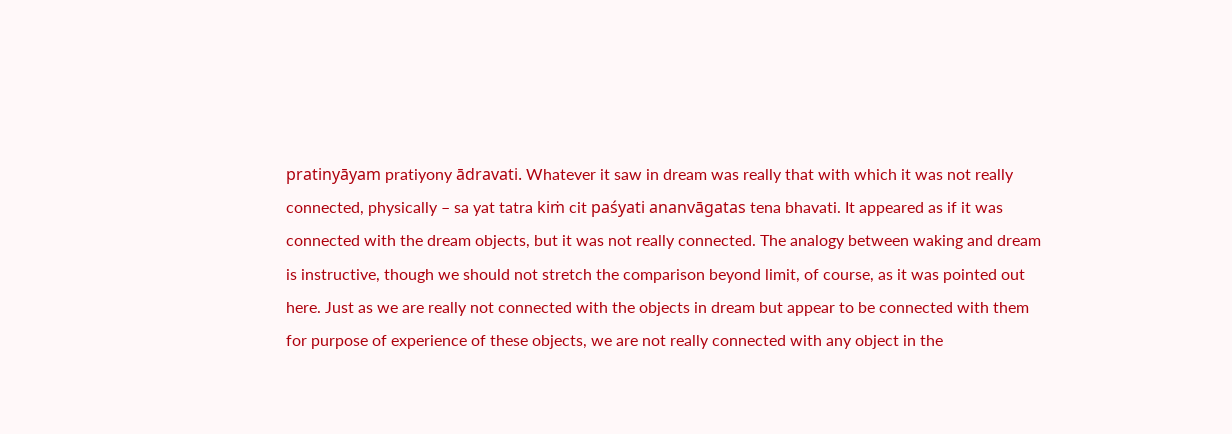pratinyāyam pratiyony ādravati. Whatever it saw in dream was really that with which it was not really connected, physically – sa yat tatra kiṁ cit paśyati ananvāgatas tena bhavati. It appeared as if it was connected with the dream objects, but it was not really connected. The analogy between waking and dream is instructive, though we should not stretch the comparison beyond limit, of course, as it was pointed out here. Just as we are really not connected with the objects in dream but appear to be connected with them for purpose of experience of these objects, we are not really connected with any object in the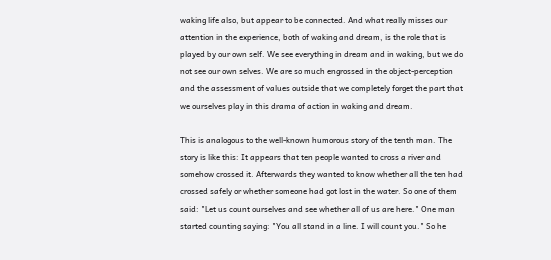waking life also, but appear to be connected. And what really misses our attention in the experience, both of waking and dream, is the role that is played by our own self. We see everything in dream and in waking, but we do not see our own selves. We are so much engrossed in the object-perception and the assessment of values outside that we completely forget the part that we ourselves play in this drama of action in waking and dream.

This is analogous to the well-known humorous story of the tenth man. The story is like this: It appears that ten people wanted to cross a river and somehow crossed it. Afterwards they wanted to know whether all the ten had crossed safely or whether someone had got lost in the water. So one of them said: "Let us count ourselves and see whether all of us are here." One man started counting saying: "You all stand in a line. I will count you." So he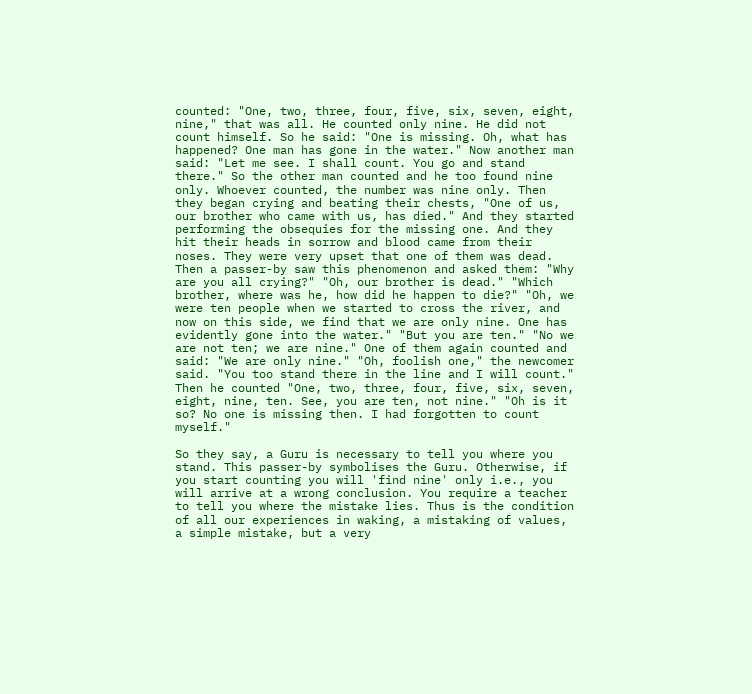counted: "One, two, three, four, five, six, seven, eight, nine," that was all. He counted only nine. He did not count himself. So he said: "One is missing. Oh, what has happened? One man has gone in the water." Now another man said: "Let me see. I shall count. You go and stand there." So the other man counted and he too found nine only. Whoever counted, the number was nine only. Then they began crying and beating their chests, "One of us, our brother who came with us, has died." And they started performing the obsequies for the missing one. And they hit their heads in sorrow and blood came from their noses. They were very upset that one of them was dead. Then a passer-by saw this phenomenon and asked them: "Why are you all crying?" "Oh, our brother is dead." "Which brother, where was he, how did he happen to die?" "Oh, we were ten people when we started to cross the river, and now on this side, we find that we are only nine. One has evidently gone into the water." "But you are ten." "No we are not ten; we are nine." One of them again counted and said: "We are only nine." "Oh, foolish one," the newcomer said. "You too stand there in the line and I will count." Then he counted "One, two, three, four, five, six, seven, eight, nine, ten. See, you are ten, not nine." "Oh is it so? No one is missing then. I had forgotten to count myself."

So they say, a Guru is necessary to tell you where you stand. This passer-by symbolises the Guru. Otherwise, if you start counting you will 'find nine' only i.e., you will arrive at a wrong conclusion. You require a teacher to tell you where the mistake lies. Thus is the condition of all our experiences in waking, a mistaking of values, a simple mistake, but a very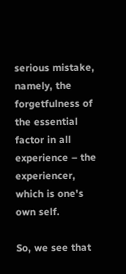serious mistake, namely, the forgetfulness of the essential factor in all experience – the experiencer, which is one's own self.

So, we see that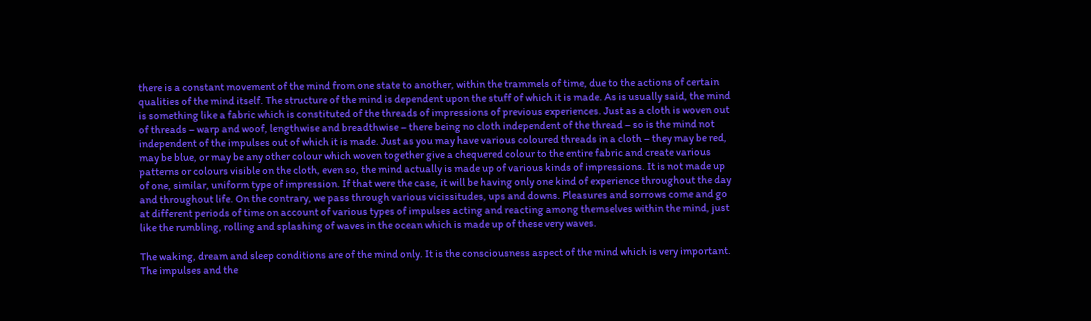there is a constant movement of the mind from one state to another, within the trammels of time, due to the actions of certain qualities of the mind itself. The structure of the mind is dependent upon the stuff of which it is made. As is usually said, the mind is something like a fabric which is constituted of the threads of impressions of previous experiences. Just as a cloth is woven out of threads – warp and woof, lengthwise and breadthwise – there being no cloth independent of the thread – so is the mind not independent of the impulses out of which it is made. Just as you may have various coloured threads in a cloth – they may be red, may be blue, or may be any other colour which woven together give a chequered colour to the entire fabric and create various patterns or colours visible on the cloth, even so, the mind actually is made up of various kinds of impressions. It is not made up of one, similar, uniform type of impression. If that were the case, it will be having only one kind of experience throughout the day and throughout life. On the contrary, we pass through various vicissitudes, ups and downs. Pleasures and sorrows come and go at different periods of time on account of various types of impulses acting and reacting among themselves within the mind, just like the rumbling, rolling and splashing of waves in the ocean which is made up of these very waves.

The waking, dream and sleep conditions are of the mind only. It is the consciousness aspect of the mind which is very important. The impulses and the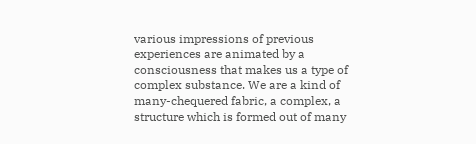various impressions of previous experiences are animated by a consciousness that makes us a type of complex substance. We are a kind of many-chequered fabric, a complex, a structure which is formed out of many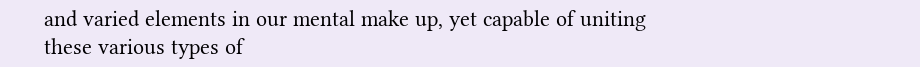and varied elements in our mental make up, yet capable of uniting these various types of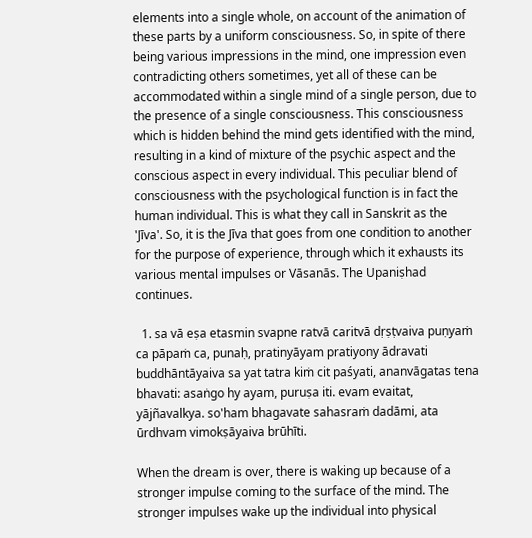elements into a single whole, on account of the animation of these parts by a uniform consciousness. So, in spite of there being various impressions in the mind, one impression even contradicting others sometimes, yet all of these can be accommodated within a single mind of a single person, due to the presence of a single consciousness. This consciousness which is hidden behind the mind gets identified with the mind, resulting in a kind of mixture of the psychic aspect and the conscious aspect in every individual. This peculiar blend of consciousness with the psychological function is in fact the human individual. This is what they call in Sanskrit as the 'Jīva'. So, it is the Jīva that goes from one condition to another for the purpose of experience, through which it exhausts its various mental impulses or Vāsanās. The Upaniṣhad continues.

  1. sa vā eṣa etasmin svapne ratvā caritvā dṛṣṭvaiva puṇyaṁ ca pāpaṁ ca, punaḥ, pratinyāyam pratiyony ādravati buddhāntāyaiva sa yat tatra kiṁ cit paśyati, ananvāgatas tena bhavati: asaṅgo hy ayam, puruṣa iti. evam evaitat, yājñavalkya. so'ham bhagavate sahasraṁ dadāmi, ata ūrdhvam vimokṣāyaiva brūhīti.

When the dream is over, there is waking up because of a stronger impulse coming to the surface of the mind. The stronger impulses wake up the individual into physical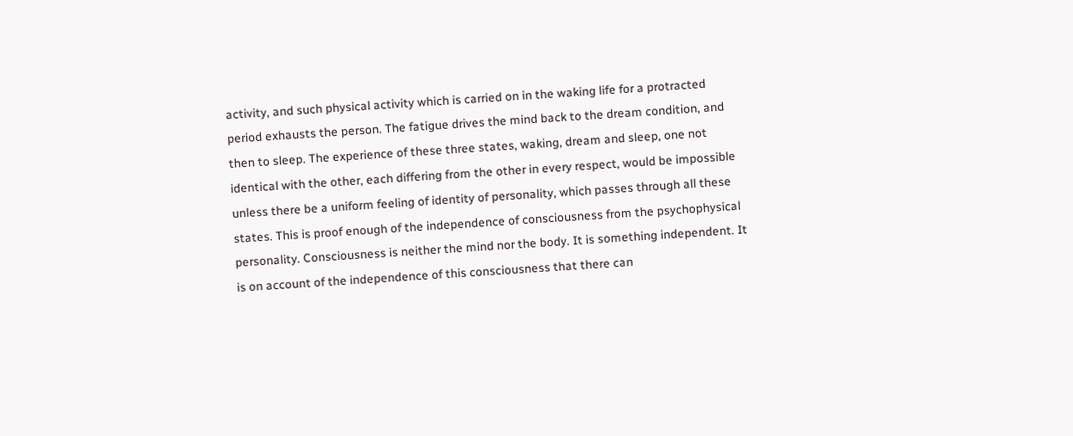activity, and such physical activity which is carried on in the waking life for a protracted period exhausts the person. The fatigue drives the mind back to the dream condition, and then to sleep. The experience of these three states, waking, dream and sleep, one not identical with the other, each differing from the other in every respect, would be impossible unless there be a uniform feeling of identity of personality, which passes through all these states. This is proof enough of the independence of consciousness from the psychophysical personality. Consciousness is neither the mind nor the body. It is something independent. It is on account of the independence of this consciousness that there can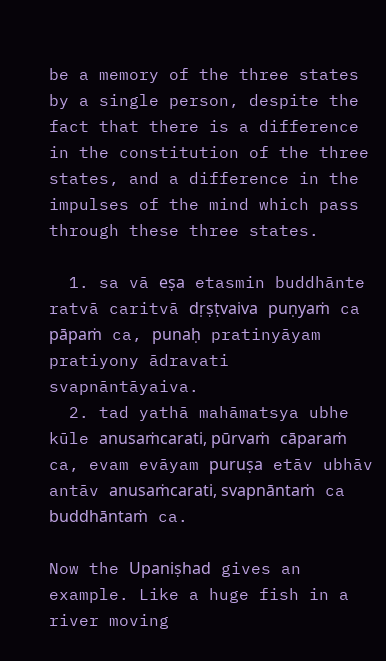be a memory of the three states by a single person, despite the fact that there is a difference in the constitution of the three states, and a difference in the impulses of the mind which pass through these three states.

  1. sa vā eṣa etasmin buddhānte ratvā caritvā dṛṣṭvaiva puṇyaṁ ca pāpaṁ ca, punaḥ pratinyāyam pratiyony ādravati svapnāntāyaiva.
  2. tad yathā mahāmatsya ubhe kūle anusaṁcarati, pūrvaṁ cāparaṁ ca, evam evāyam puruṣa etāv ubhāv antāv anusaṁcarati, svapnāntaṁ ca buddhāntaṁ ca.

Now the Upaniṣhad gives an example. Like a huge fish in a river moving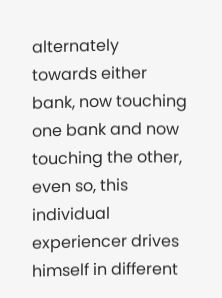alternately towards either bank, now touching one bank and now touching the other, even so, this individual experiencer drives himself in different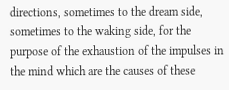directions, sometimes to the dream side, sometimes to the waking side, for the purpose of the exhaustion of the impulses in the mind which are the causes of these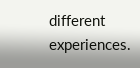different experiences.